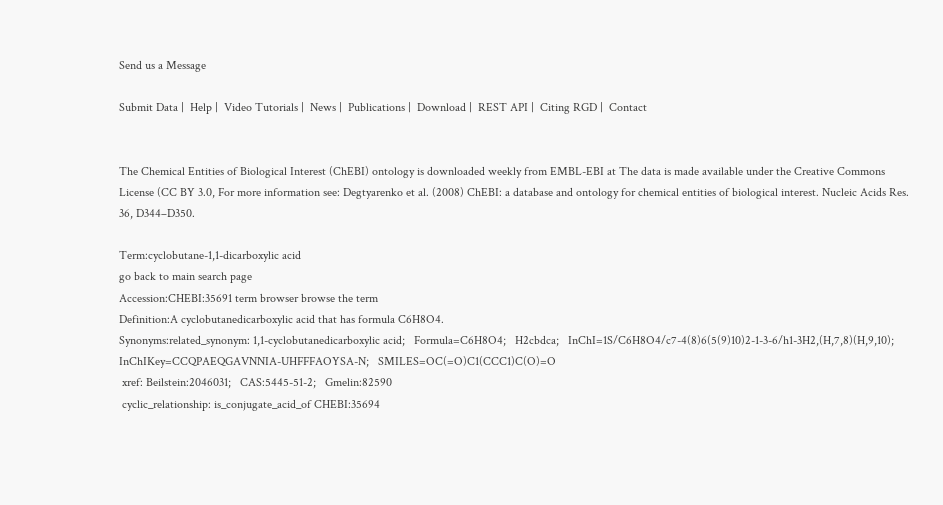Send us a Message

Submit Data |  Help |  Video Tutorials |  News |  Publications |  Download |  REST API |  Citing RGD |  Contact


The Chemical Entities of Biological Interest (ChEBI) ontology is downloaded weekly from EMBL-EBI at The data is made available under the Creative Commons License (CC BY 3.0, For more information see: Degtyarenko et al. (2008) ChEBI: a database and ontology for chemical entities of biological interest. Nucleic Acids Res. 36, D344–D350.

Term:cyclobutane-1,1-dicarboxylic acid
go back to main search page
Accession:CHEBI:35691 term browser browse the term
Definition:A cyclobutanedicarboxylic acid that has formula C6H8O4.
Synonyms:related_synonym: 1,1-cyclobutanedicarboxylic acid;   Formula=C6H8O4;   H2cbdca;   InChI=1S/C6H8O4/c7-4(8)6(5(9)10)2-1-3-6/h1-3H2,(H,7,8)(H,9,10);   InChIKey=CCQPAEQGAVNNIA-UHFFFAOYSA-N;   SMILES=OC(=O)C1(CCC1)C(O)=O
 xref: Beilstein:2046031;   CAS:5445-51-2;   Gmelin:82590
 cyclic_relationship: is_conjugate_acid_of CHEBI:35694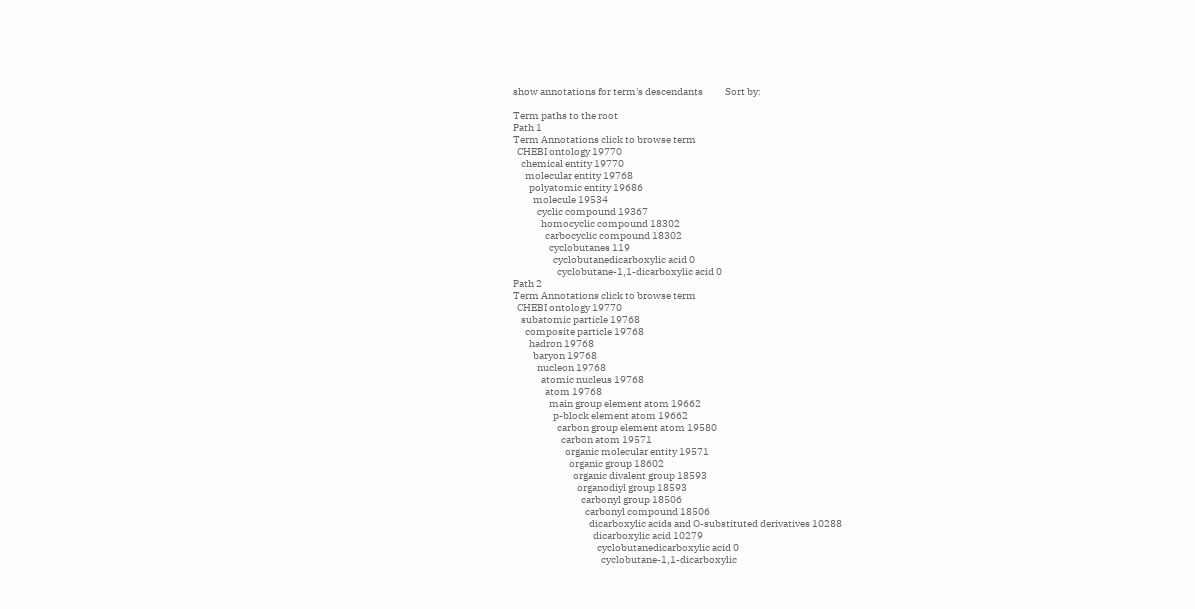show annotations for term's descendants           Sort by:

Term paths to the root
Path 1
Term Annotations click to browse term
  CHEBI ontology 19770
    chemical entity 19770
      molecular entity 19768
        polyatomic entity 19686
          molecule 19534
            cyclic compound 19367
              homocyclic compound 18302
                carbocyclic compound 18302
                  cyclobutanes 119
                    cyclobutanedicarboxylic acid 0
                      cyclobutane-1,1-dicarboxylic acid 0
Path 2
Term Annotations click to browse term
  CHEBI ontology 19770
    subatomic particle 19768
      composite particle 19768
        hadron 19768
          baryon 19768
            nucleon 19768
              atomic nucleus 19768
                atom 19768
                  main group element atom 19662
                    p-block element atom 19662
                      carbon group element atom 19580
                        carbon atom 19571
                          organic molecular entity 19571
                            organic group 18602
                              organic divalent group 18593
                                organodiyl group 18593
                                  carbonyl group 18506
                                    carbonyl compound 18506
                                      dicarboxylic acids and O-substituted derivatives 10288
                                        dicarboxylic acid 10279
                                          cyclobutanedicarboxylic acid 0
                                            cyclobutane-1,1-dicarboxylic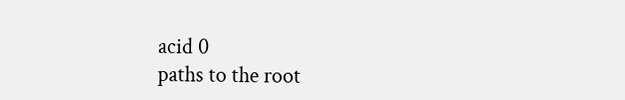acid 0
paths to the root